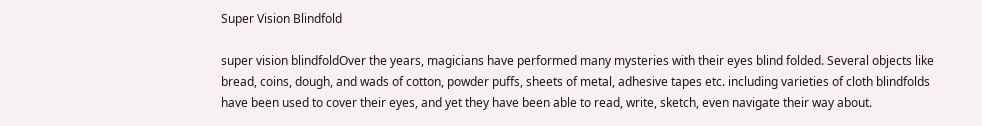Super Vision Blindfold

super vision blindfoldOver the years, magicians have performed many mysteries with their eyes blind folded. Several objects like bread, coins, dough, and wads of cotton, powder puffs, sheets of metal, adhesive tapes etc. including varieties of cloth blindfolds have been used to cover their eyes, and yet they have been able to read, write, sketch, even navigate their way about.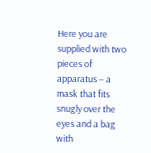Here you are supplied with two pieces of apparatus – a mask that fits snugly over the eyes and a bag with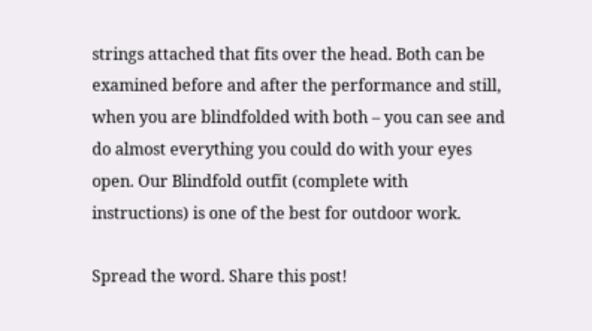strings attached that fits over the head. Both can be examined before and after the performance and still, when you are blindfolded with both – you can see and do almost everything you could do with your eyes open. Our Blindfold outfit (complete with instructions) is one of the best for outdoor work.

Spread the word. Share this post!